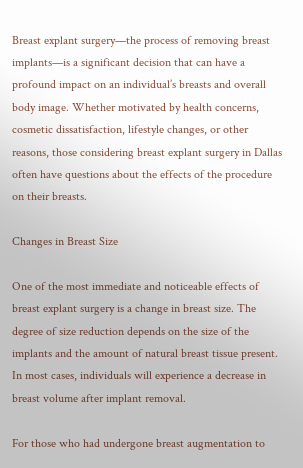Breast explant surgery—the process of removing breast implants—is a significant decision that can have a profound impact on an individual’s breasts and overall body image. Whether motivated by health concerns, cosmetic dissatisfaction, lifestyle changes, or other reasons, those considering breast explant surgery in Dallas often have questions about the effects of the procedure on their breasts.

Changes in Breast Size

One of the most immediate and noticeable effects of breast explant surgery is a change in breast size. The degree of size reduction depends on the size of the implants and the amount of natural breast tissue present. In most cases, individuals will experience a decrease in breast volume after implant removal.

For those who had undergone breast augmentation to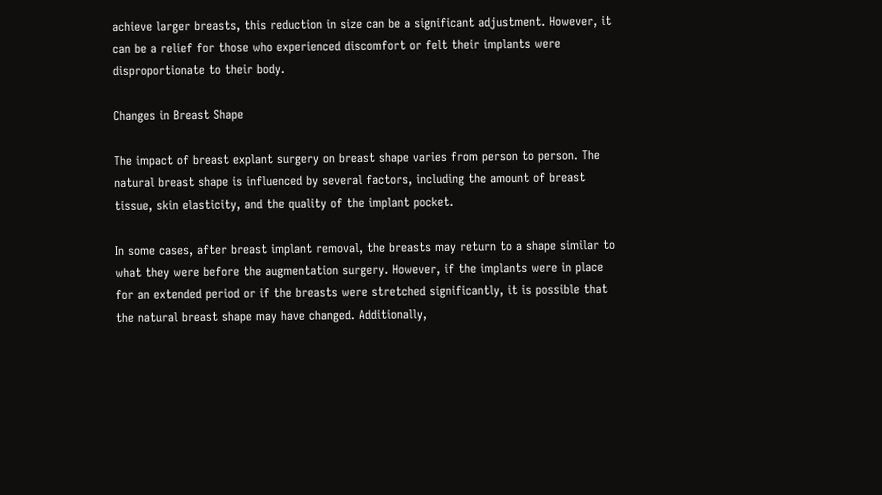achieve larger breasts, this reduction in size can be a significant adjustment. However, it can be a relief for those who experienced discomfort or felt their implants were disproportionate to their body.

Changes in Breast Shape

The impact of breast explant surgery on breast shape varies from person to person. The natural breast shape is influenced by several factors, including the amount of breast tissue, skin elasticity, and the quality of the implant pocket.

In some cases, after breast implant removal, the breasts may return to a shape similar to what they were before the augmentation surgery. However, if the implants were in place for an extended period or if the breasts were stretched significantly, it is possible that the natural breast shape may have changed. Additionally,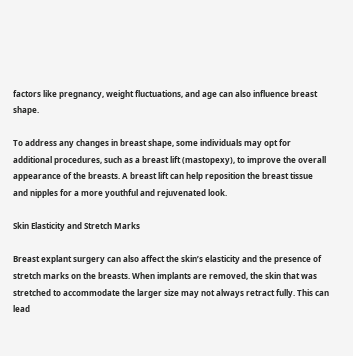factors like pregnancy, weight fluctuations, and age can also influence breast shape.

To address any changes in breast shape, some individuals may opt for additional procedures, such as a breast lift (mastopexy), to improve the overall appearance of the breasts. A breast lift can help reposition the breast tissue and nipples for a more youthful and rejuvenated look.

Skin Elasticity and Stretch Marks

Breast explant surgery can also affect the skin’s elasticity and the presence of stretch marks on the breasts. When implants are removed, the skin that was stretched to accommodate the larger size may not always retract fully. This can lead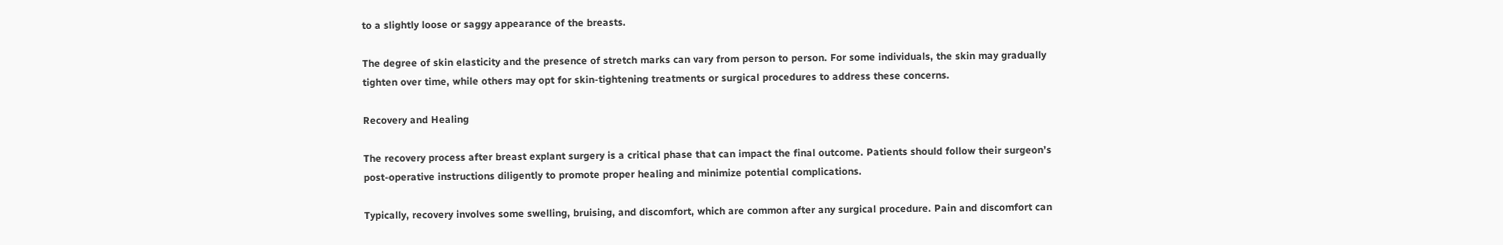to a slightly loose or saggy appearance of the breasts.

The degree of skin elasticity and the presence of stretch marks can vary from person to person. For some individuals, the skin may gradually tighten over time, while others may opt for skin-tightening treatments or surgical procedures to address these concerns.

Recovery and Healing

The recovery process after breast explant surgery is a critical phase that can impact the final outcome. Patients should follow their surgeon’s post-operative instructions diligently to promote proper healing and minimize potential complications.

Typically, recovery involves some swelling, bruising, and discomfort, which are common after any surgical procedure. Pain and discomfort can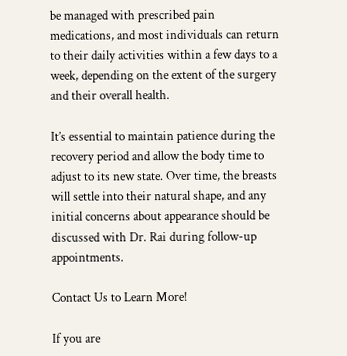be managed with prescribed pain medications, and most individuals can return to their daily activities within a few days to a week, depending on the extent of the surgery and their overall health.

It’s essential to maintain patience during the recovery period and allow the body time to adjust to its new state. Over time, the breasts will settle into their natural shape, and any initial concerns about appearance should be discussed with Dr. Rai during follow-up appointments.

Contact Us to Learn More!

If you are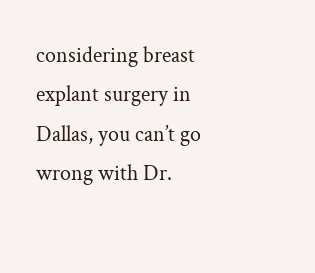considering breast explant surgery in Dallas, you can’t go wrong with Dr.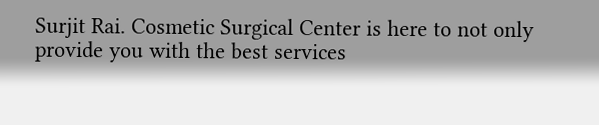Surjit Rai. Cosmetic Surgical Center is here to not only provide you with the best services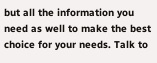but all the information you need as well to make the best choice for your needs. Talk to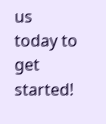us today to get started!